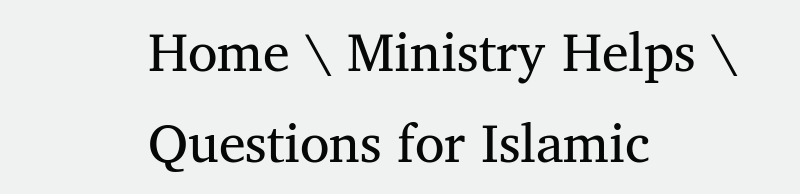Home \ Ministry Helps \ Questions for Islamic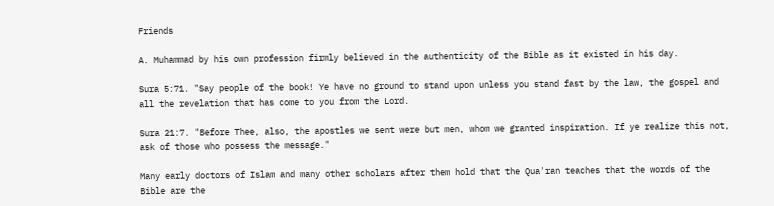Friends

A. Muhammad by his own profession firmly believed in the authenticity of the Bible as it existed in his day.

Sura 5:71. "Say people of the book! Ye have no ground to stand upon unless you stand fast by the law, the gospel and all the revelation that has come to you from the Lord.

Sura 21:7. "Before Thee, also, the apostles we sent were but men, whom we granted inspiration. If ye realize this not, ask of those who possess the message."

Many early doctors of Islam and many other scholars after them hold that the Qua'ran teaches that the words of the Bible are the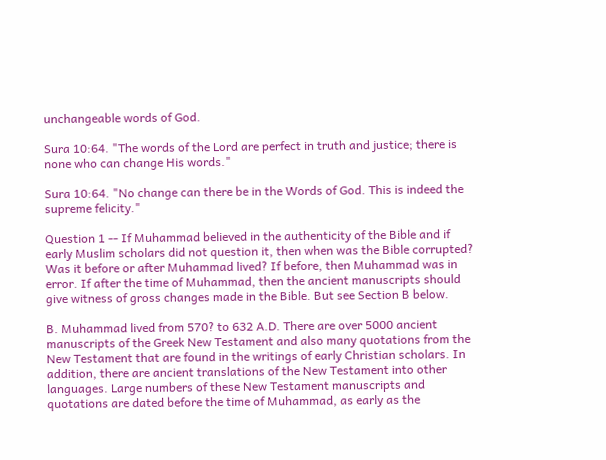unchangeable words of God.

Sura 10:64. "The words of the Lord are perfect in truth and justice; there is none who can change His words."

Sura 10:64. "No change can there be in the Words of God. This is indeed the supreme felicity."

Question 1 -- If Muhammad believed in the authenticity of the Bible and if early Muslim scholars did not question it, then when was the Bible corrupted? Was it before or after Muhammad lived? If before, then Muhammad was in error. If after the time of Muhammad, then the ancient manuscripts should give witness of gross changes made in the Bible. But see Section B below.

B. Muhammad lived from 570? to 632 A.D. There are over 5000 ancient manuscripts of the Greek New Testament and also many quotations from the New Testament that are found in the writings of early Christian scholars. In addition, there are ancient translations of the New Testament into other languages. Large numbers of these New Testament manuscripts and quotations are dated before the time of Muhammad, as early as the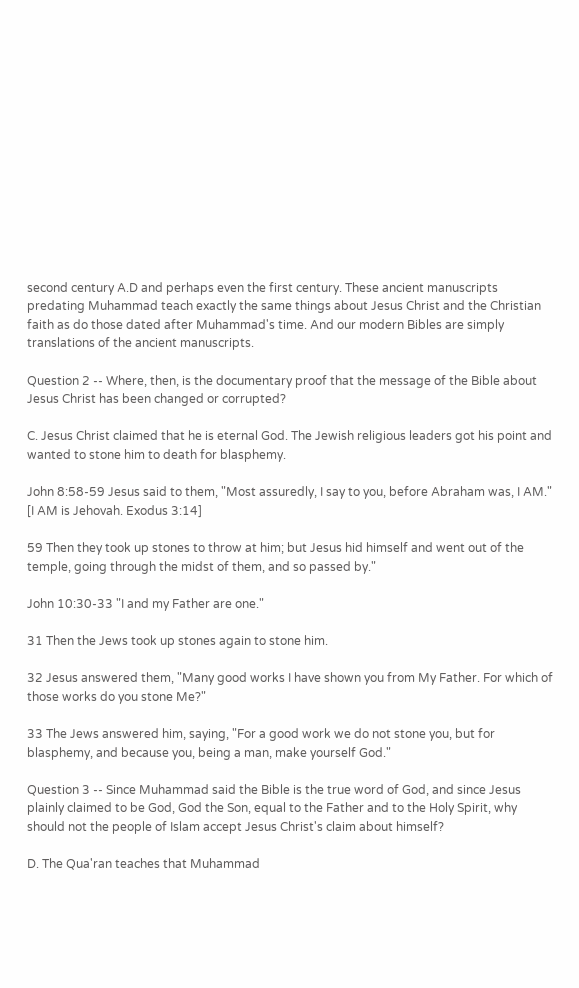second century A.D and perhaps even the first century. These ancient manuscripts predating Muhammad teach exactly the same things about Jesus Christ and the Christian faith as do those dated after Muhammad's time. And our modern Bibles are simply translations of the ancient manuscripts.

Question 2 -- Where, then, is the documentary proof that the message of the Bible about Jesus Christ has been changed or corrupted?

C. Jesus Christ claimed that he is eternal God. The Jewish religious leaders got his point and wanted to stone him to death for blasphemy.

John 8:58-59 Jesus said to them, "Most assuredly, I say to you, before Abraham was, I AM." [I AM is Jehovah. Exodus 3:14]

59 Then they took up stones to throw at him; but Jesus hid himself and went out of the temple, going through the midst of them, and so passed by."

John 10:30-33 "I and my Father are one."

31 Then the Jews took up stones again to stone him.

32 Jesus answered them, "Many good works I have shown you from My Father. For which of those works do you stone Me?"

33 The Jews answered him, saying, "For a good work we do not stone you, but for blasphemy, and because you, being a man, make yourself God."

Question 3 -- Since Muhammad said the Bible is the true word of God, and since Jesus plainly claimed to be God, God the Son, equal to the Father and to the Holy Spirit, why should not the people of Islam accept Jesus Christ's claim about himself?

D. The Qua'ran teaches that Muhammad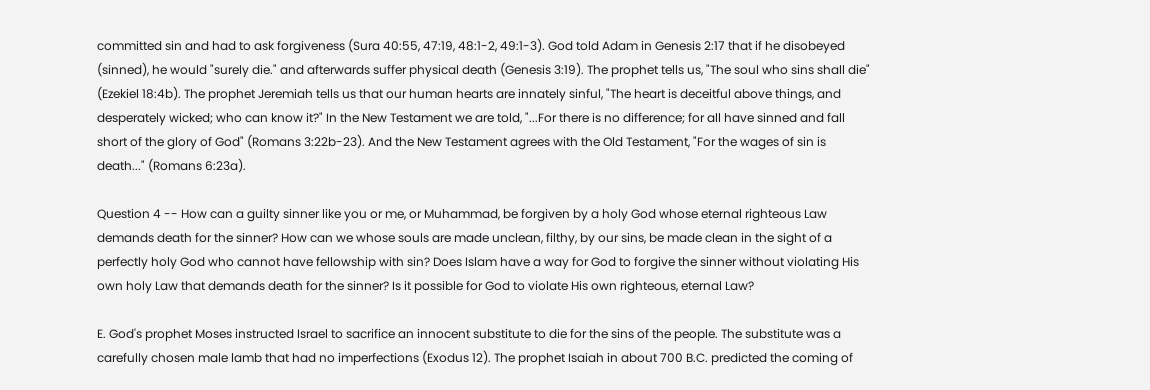committed sin and had to ask forgiveness (Sura 40:55, 47:19, 48:1-2, 49:1-3). God told Adam in Genesis 2:17 that if he disobeyed (sinned), he would "surely die." and afterwards suffer physical death (Genesis 3:19). The prophet tells us, "The soul who sins shall die" (Ezekiel 18:4b). The prophet Jeremiah tells us that our human hearts are innately sinful, "The heart is deceitful above things, and desperately wicked; who can know it?" In the New Testament we are told, "...For there is no difference; for all have sinned and fall short of the glory of God" (Romans 3:22b-23). And the New Testament agrees with the Old Testament, "For the wages of sin is death..." (Romans 6:23a).

Question 4 -- How can a guilty sinner like you or me, or Muhammad, be forgiven by a holy God whose eternal righteous Law demands death for the sinner? How can we whose souls are made unclean, filthy, by our sins, be made clean in the sight of a perfectly holy God who cannot have fellowship with sin? Does Islam have a way for God to forgive the sinner without violating His own holy Law that demands death for the sinner? Is it possible for God to violate His own righteous, eternal Law?

E. God's prophet Moses instructed Israel to sacrifice an innocent substitute to die for the sins of the people. The substitute was a carefully chosen male lamb that had no imperfections (Exodus 12). The prophet Isaiah in about 700 B.C. predicted the coming of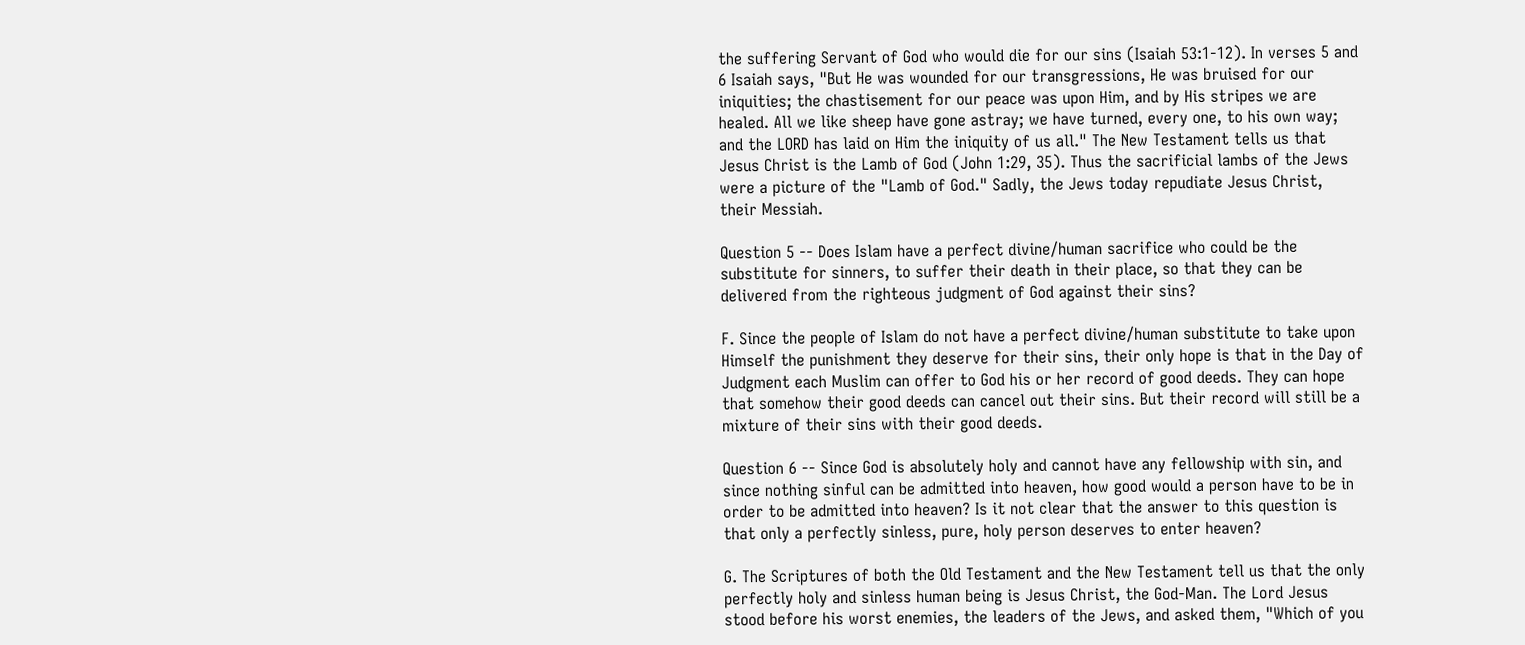the suffering Servant of God who would die for our sins (Isaiah 53:1-12). In verses 5 and 6 Isaiah says, "But He was wounded for our transgressions, He was bruised for our iniquities; the chastisement for our peace was upon Him, and by His stripes we are healed. All we like sheep have gone astray; we have turned, every one, to his own way; and the LORD has laid on Him the iniquity of us all." The New Testament tells us that Jesus Christ is the Lamb of God (John 1:29, 35). Thus the sacrificial lambs of the Jews were a picture of the "Lamb of God." Sadly, the Jews today repudiate Jesus Christ, their Messiah.

Question 5 -- Does Islam have a perfect divine/human sacrifice who could be the substitute for sinners, to suffer their death in their place, so that they can be delivered from the righteous judgment of God against their sins?

F. Since the people of Islam do not have a perfect divine/human substitute to take upon Himself the punishment they deserve for their sins, their only hope is that in the Day of Judgment each Muslim can offer to God his or her record of good deeds. They can hope that somehow their good deeds can cancel out their sins. But their record will still be a mixture of their sins with their good deeds.

Question 6 -- Since God is absolutely holy and cannot have any fellowship with sin, and since nothing sinful can be admitted into heaven, how good would a person have to be in order to be admitted into heaven? Is it not clear that the answer to this question is that only a perfectly sinless, pure, holy person deserves to enter heaven?

G. The Scriptures of both the Old Testament and the New Testament tell us that the only perfectly holy and sinless human being is Jesus Christ, the God-Man. The Lord Jesus stood before his worst enemies, the leaders of the Jews, and asked them, "Which of you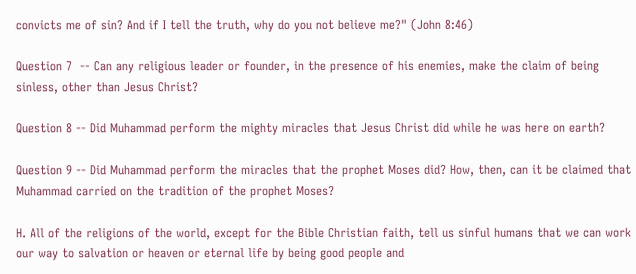convicts me of sin? And if I tell the truth, why do you not believe me?" (John 8:46)

Question 7  -- Can any religious leader or founder, in the presence of his enemies, make the claim of being sinless, other than Jesus Christ?

Question 8 -- Did Muhammad perform the mighty miracles that Jesus Christ did while he was here on earth?

Question 9 -- Did Muhammad perform the miracles that the prophet Moses did? How, then, can it be claimed that Muhammad carried on the tradition of the prophet Moses?

H. All of the religions of the world, except for the Bible Christian faith, tell us sinful humans that we can work our way to salvation or heaven or eternal life by being good people and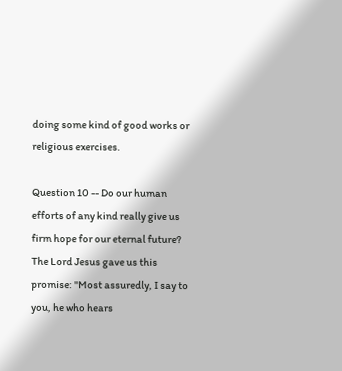doing some kind of good works or religious exercises.

Question 10 -- Do our human efforts of any kind really give us firm hope for our eternal future? The Lord Jesus gave us this promise: "Most assuredly, I say to you, he who hears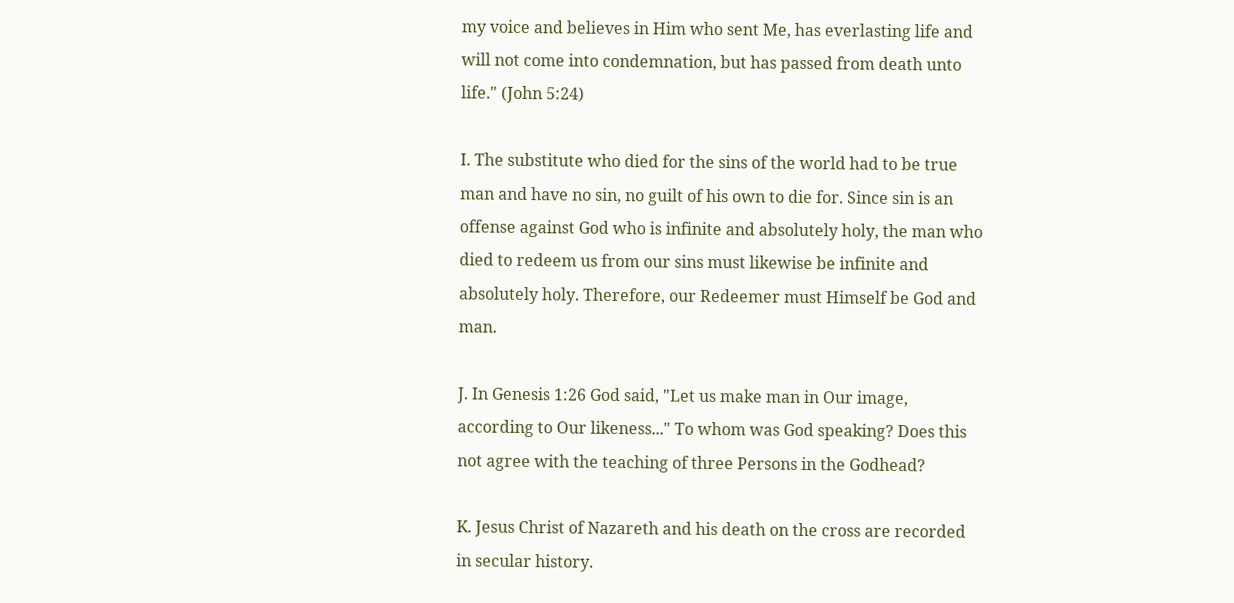my voice and believes in Him who sent Me, has everlasting life and will not come into condemnation, but has passed from death unto life." (John 5:24)

I. The substitute who died for the sins of the world had to be true man and have no sin, no guilt of his own to die for. Since sin is an offense against God who is infinite and absolutely holy, the man who died to redeem us from our sins must likewise be infinite and absolutely holy. Therefore, our Redeemer must Himself be God and man.

J. In Genesis 1:26 God said, "Let us make man in Our image, according to Our likeness..." To whom was God speaking? Does this not agree with the teaching of three Persons in the Godhead?

K. Jesus Christ of Nazareth and his death on the cross are recorded in secular history.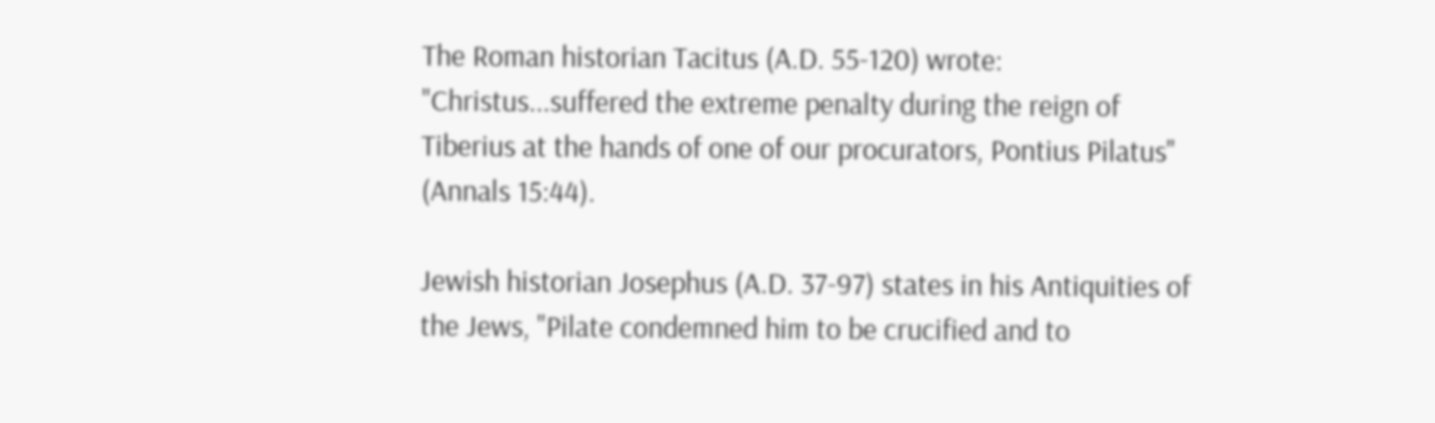The Roman historian Tacitus (A.D. 55-120) wrote: "Christus...suffered the extreme penalty during the reign of Tiberius at the hands of one of our procurators, Pontius Pilatus" (Annals 15:44).

Jewish historian Josephus (A.D. 37-97) states in his Antiquities of the Jews, "Pilate condemned him to be crucified and to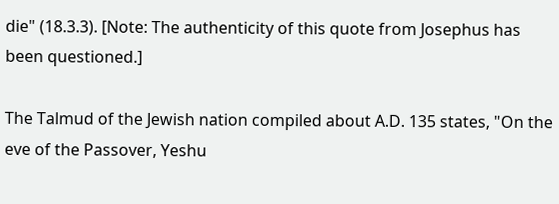die" (18.3.3). [Note: The authenticity of this quote from Josephus has been questioned.]

The Talmud of the Jewish nation compiled about A.D. 135 states, "On the eve of the Passover, Yeshu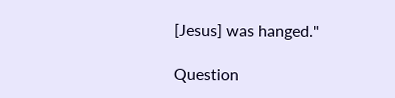[Jesus] was hanged."

Question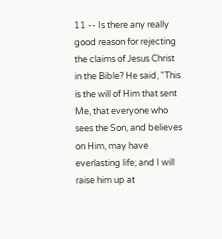11 -- Is there any really good reason for rejecting the claims of Jesus Christ in the Bible? He said, "This is the will of Him that sent Me, that everyone who sees the Son, and believes on Him, may have everlasting life; and I will raise him up at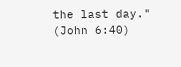the last day." (John 6:40)